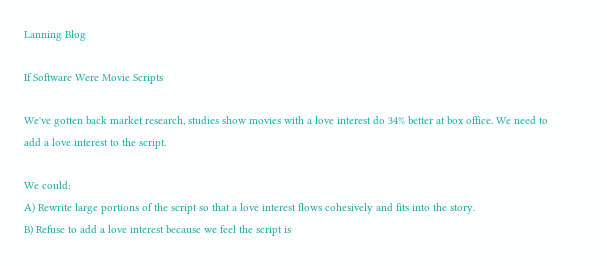Lanning Blog

If Software Were Movie Scripts

We've gotten back market research, studies show movies with a love interest do 34% better at box office. We need to add a love interest to the script.

We could:
A) Rewrite large portions of the script so that a love interest flows cohesively and fits into the story.
B) Refuse to add a love interest because we feel the script is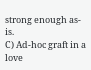strong enough as-is.
C) Ad-hoc graft in a love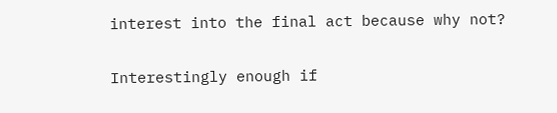interest into the final act because why not?

Interestingly enough if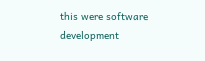this were software development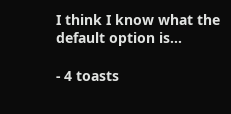I think I know what the default option is...

- 4 toasts